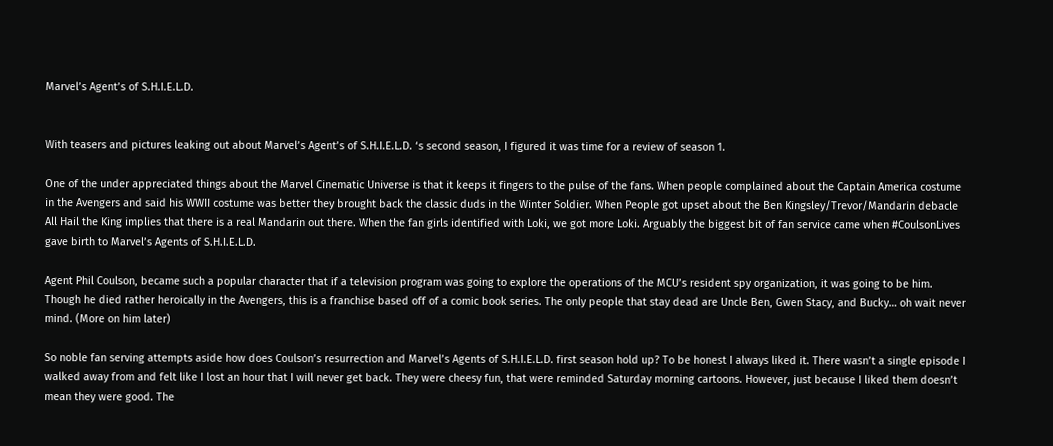Marvel’s Agent’s of S.H.I.E.L.D.


With teasers and pictures leaking out about Marvel’s Agent’s of S.H.I.E.L.D. ‘s second season, I figured it was time for a review of season 1.

One of the under appreciated things about the Marvel Cinematic Universe is that it keeps it fingers to the pulse of the fans. When people complained about the Captain America costume in the Avengers and said his WWII costume was better they brought back the classic duds in the Winter Soldier. When People got upset about the Ben Kingsley/Trevor/Mandarin debacle  All Hail the King implies that there is a real Mandarin out there. When the fan girls identified with Loki, we got more Loki. Arguably the biggest bit of fan service came when #CoulsonLives gave birth to Marvel’s Agents of S.H.I.E.L.D.

Agent Phil Coulson, became such a popular character that if a television program was going to explore the operations of the MCU’s resident spy organization, it was going to be him. Though he died rather heroically in the Avengers, this is a franchise based off of a comic book series. The only people that stay dead are Uncle Ben, Gwen Stacy, and Bucky… oh wait never mind. (More on him later)

So noble fan serving attempts aside how does Coulson’s resurrection and Marvel’s Agents of S.H.I.E.L.D. first season hold up? To be honest I always liked it. There wasn’t a single episode I walked away from and felt like I lost an hour that I will never get back. They were cheesy fun, that were reminded Saturday morning cartoons. However, just because I liked them doesn’t mean they were good. The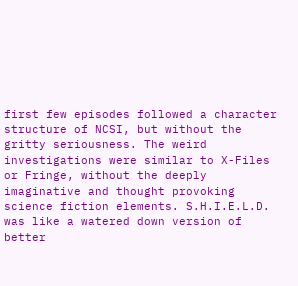first few episodes followed a character structure of NCSI, but without the gritty seriousness. The weird investigations were similar to X-Files or Fringe, without the deeply imaginative and thought provoking science fiction elements. S.H.I.E.L.D. was like a watered down version of better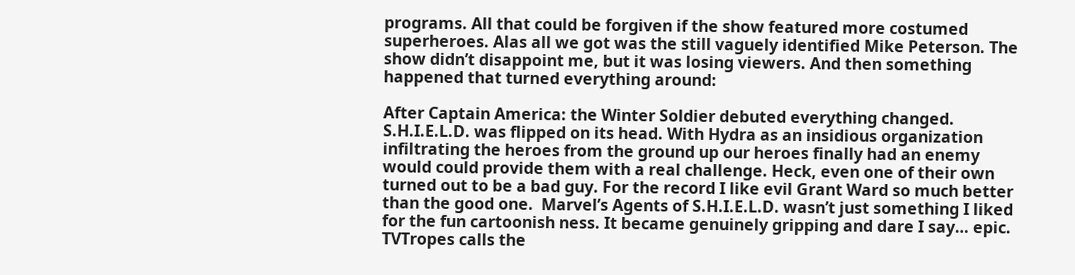programs. All that could be forgiven if the show featured more costumed superheroes. Alas all we got was the still vaguely identified Mike Peterson. The show didn’t disappoint me, but it was losing viewers. And then something happened that turned everything around:

After Captain America: the Winter Soldier debuted everything changed. S.H.I.E.L.D. was flipped on its head. With Hydra as an insidious organization infiltrating the heroes from the ground up our heroes finally had an enemy would could provide them with a real challenge. Heck, even one of their own turned out to be a bad guy. For the record I like evil Grant Ward so much better than the good one.  Marvel’s Agents of S.H.I.E.L.D. wasn’t just something I liked for the fun cartoonish ness. It became genuinely gripping and dare I say… epic. TVTropes calls the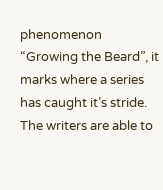phenomenon “Growing the Beard”, it marks where a series has caught it’s stride. The writers are able to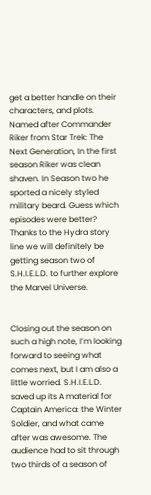get a better handle on their characters, and plots. Named after Commander Riker from Star Trek: The Next Generation, In the first season Riker was clean shaven. In Season two he sported a nicely styled military beard. Guess which episodes were better? Thanks to the Hydra story line we will definitely be getting season two of S.H.I.E.L.D. to further explore the Marvel Universe.


Closing out the season on such a high note, I’m looking forward to seeing what comes next, but I am also a little worried. S.H.I.E.L.D. saved up its A material for  Captain America: the Winter Soldier, and what came after was awesome. The audience had to sit through two thirds of a season of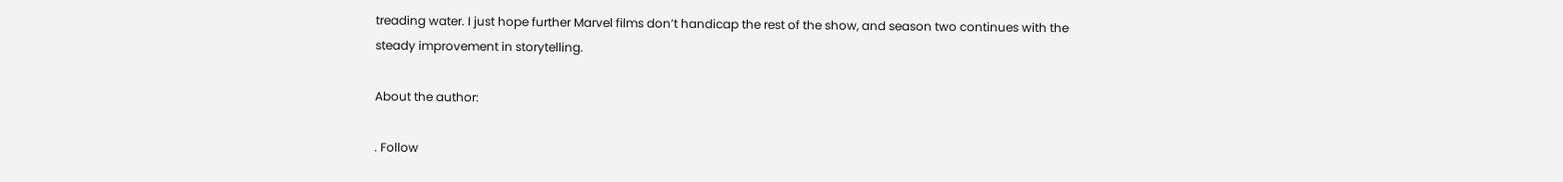treading water. I just hope further Marvel films don’t handicap the rest of the show, and season two continues with the steady improvement in storytelling.

About the author:

. Follow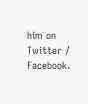him on Twitter / Facebook.